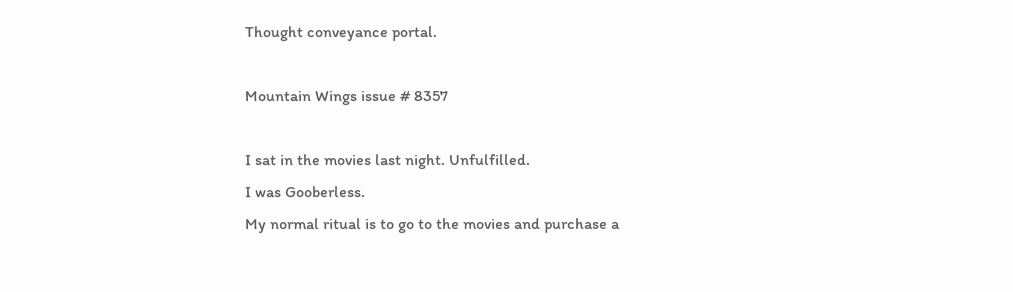Thought conveyance portal.

Mountain Wings issue # 8357

I sat in the movies last night. Unfulfilled.
I was Gooberless.
My normal ritual is to go to the movies and purchase a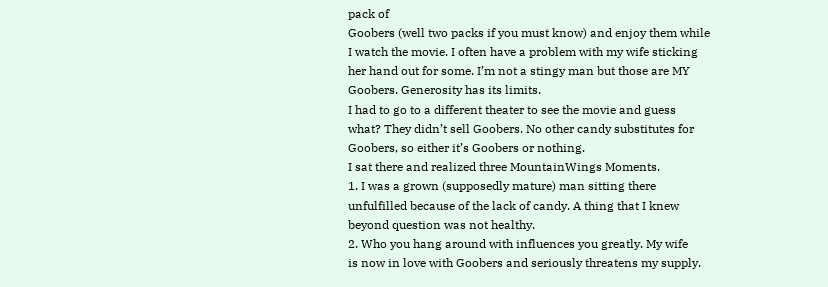pack of
Goobers (well two packs if you must know) and enjoy them while
I watch the movie. I often have a problem with my wife sticking
her hand out for some. I’m not a stingy man but those are MY
Goobers. Generosity has its limits.
I had to go to a different theater to see the movie and guess
what? They didn’t sell Goobers. No other candy substitutes for
Goobers, so either it’s Goobers or nothing.
I sat there and realized three MountainWings Moments.
1. I was a grown (supposedly mature) man sitting there
unfulfilled because of the lack of candy. A thing that I knew
beyond question was not healthy.
2. Who you hang around with influences you greatly. My wife
is now in love with Goobers and seriously threatens my supply.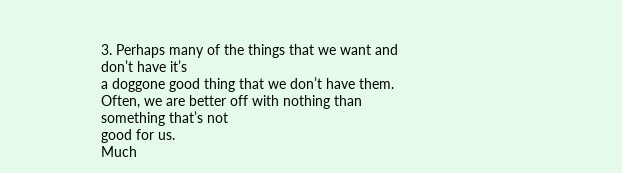3. Perhaps many of the things that we want and don’t have it’s
a doggone good thing that we don’t have them.
Often, we are better off with nothing than something that’s not
good for us.
Much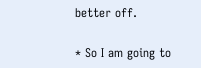better off.

* So I am going to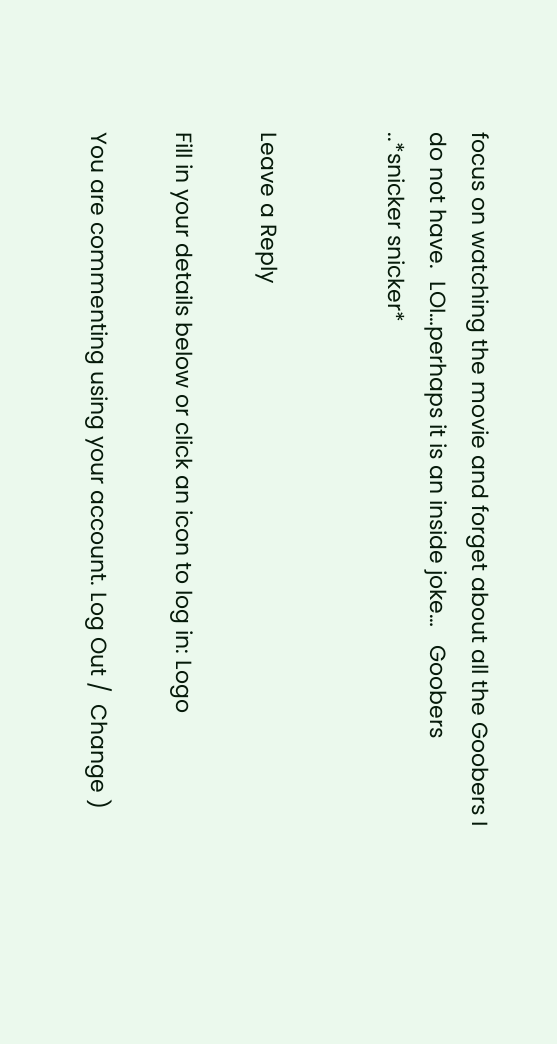focus on watching the movie and forget about all the Goobers I do not have.  LOI…perhaps it is an inside joke…   Goobers ..*snicker snicker*


Leave a Reply

Fill in your details below or click an icon to log in: Logo

You are commenting using your account. Log Out /  Change )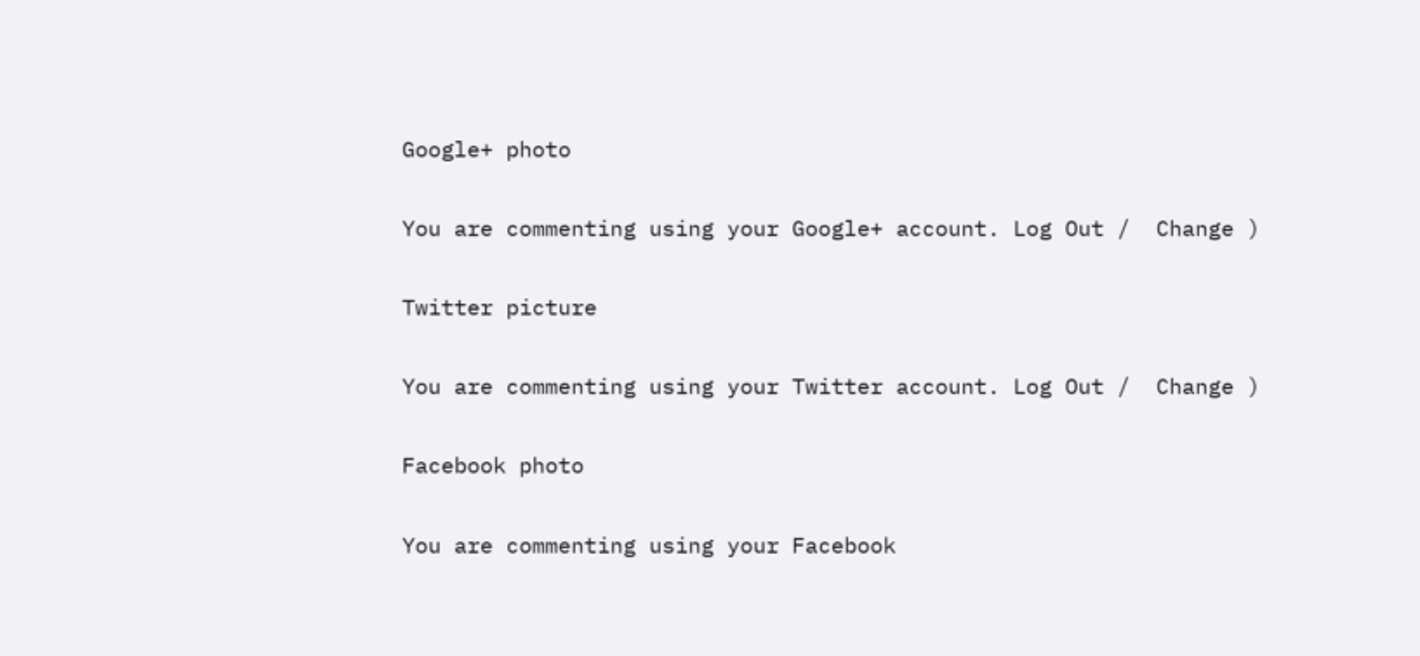Google+ photo

You are commenting using your Google+ account. Log Out /  Change )

Twitter picture

You are commenting using your Twitter account. Log Out /  Change )

Facebook photo

You are commenting using your Facebook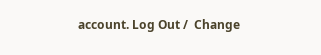account. Log Out /  Change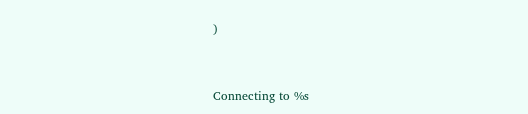)


Connecting to %s